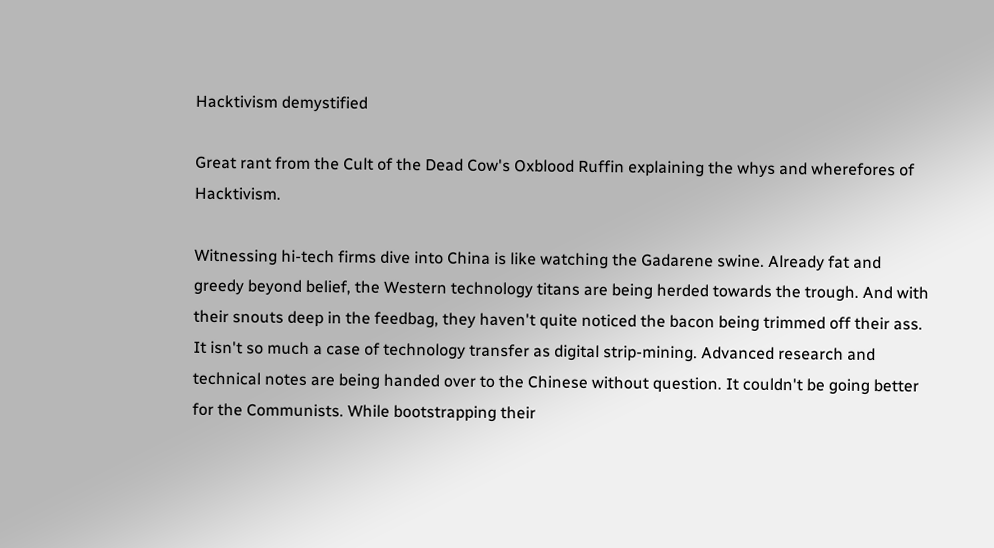Hacktivism demystified

Great rant from the Cult of the Dead Cow's Oxblood Ruffin explaining the whys and wherefores of Hacktivism.

Witnessing hi-tech firms dive into China is like watching the Gadarene swine. Already fat and greedy beyond belief, the Western technology titans are being herded towards the trough. And with their snouts deep in the feedbag, they haven't quite noticed the bacon being trimmed off their ass. It isn't so much a case of technology transfer as digital strip-mining. Advanced research and technical notes are being handed over to the Chinese without question. It couldn't be going better for the Communists. While bootstrapping their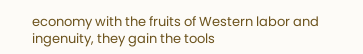economy with the fruits of Western labor and ingenuity, they gain the tools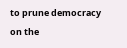to prune democracy on the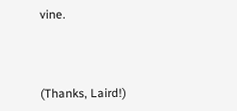vine.



(Thanks, Laird!)